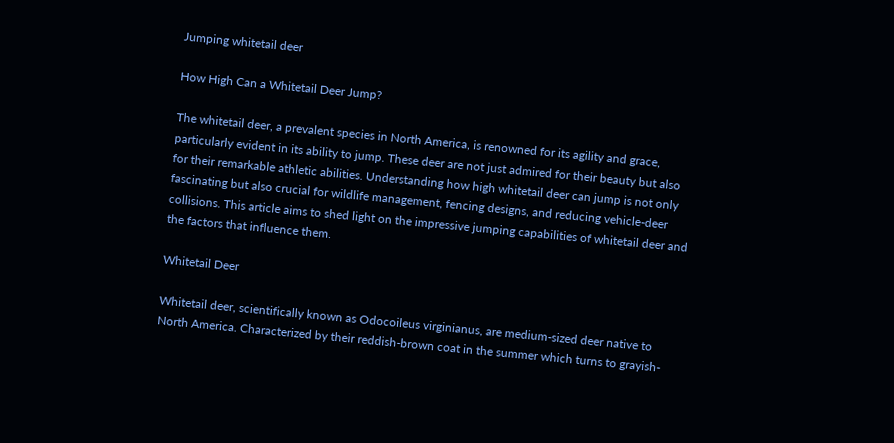Jumping whitetail deer

How High Can a Whitetail Deer Jump?

The whitetail deer, a prevalent species in North America, is renowned for its agility and grace, particularly evident in its ability to jump. These deer are not just admired for their beauty but also for their remarkable athletic abilities. Understanding how high whitetail deer can jump is not only fascinating but also crucial for wildlife management, fencing designs, and reducing vehicle-deer collisions. This article aims to shed light on the impressive jumping capabilities of whitetail deer and the factors that influence them.

Whitetail Deer

Whitetail deer, scientifically known as Odocoileus virginianus, are medium-sized deer native to North America. Characterized by their reddish-brown coat in the summer which turns to grayish-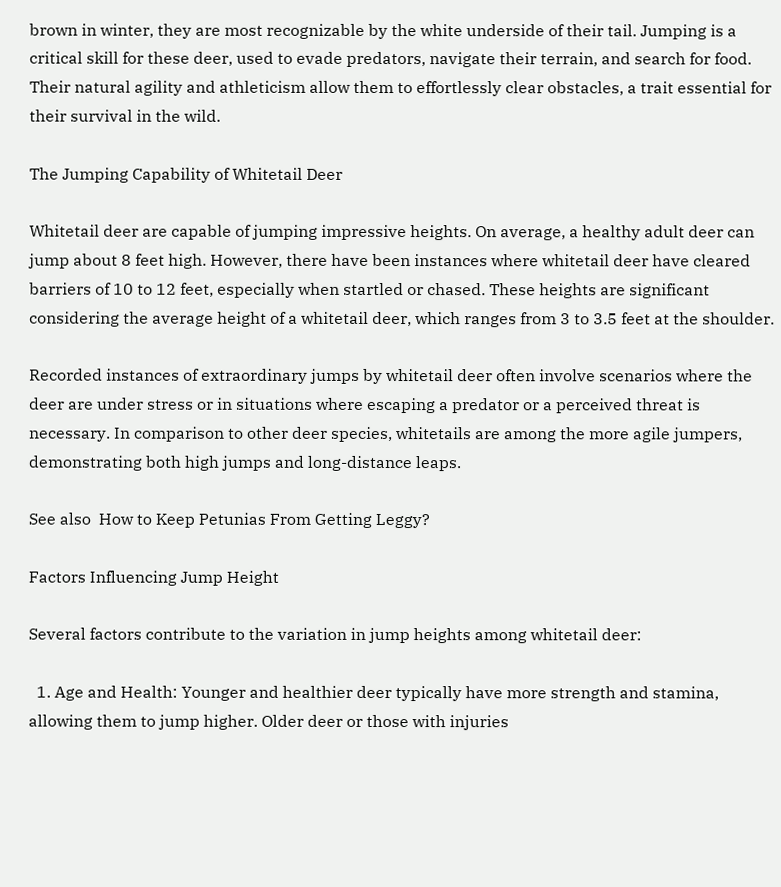brown in winter, they are most recognizable by the white underside of their tail. Jumping is a critical skill for these deer, used to evade predators, navigate their terrain, and search for food. Their natural agility and athleticism allow them to effortlessly clear obstacles, a trait essential for their survival in the wild.

The Jumping Capability of Whitetail Deer

Whitetail deer are capable of jumping impressive heights. On average, a healthy adult deer can jump about 8 feet high. However, there have been instances where whitetail deer have cleared barriers of 10 to 12 feet, especially when startled or chased. These heights are significant considering the average height of a whitetail deer, which ranges from 3 to 3.5 feet at the shoulder.

Recorded instances of extraordinary jumps by whitetail deer often involve scenarios where the deer are under stress or in situations where escaping a predator or a perceived threat is necessary. In comparison to other deer species, whitetails are among the more agile jumpers, demonstrating both high jumps and long-distance leaps.

See also  How to Keep Petunias From Getting Leggy?

Factors Influencing Jump Height

Several factors contribute to the variation in jump heights among whitetail deer:

  1. Age and Health: Younger and healthier deer typically have more strength and stamina, allowing them to jump higher. Older deer or those with injuries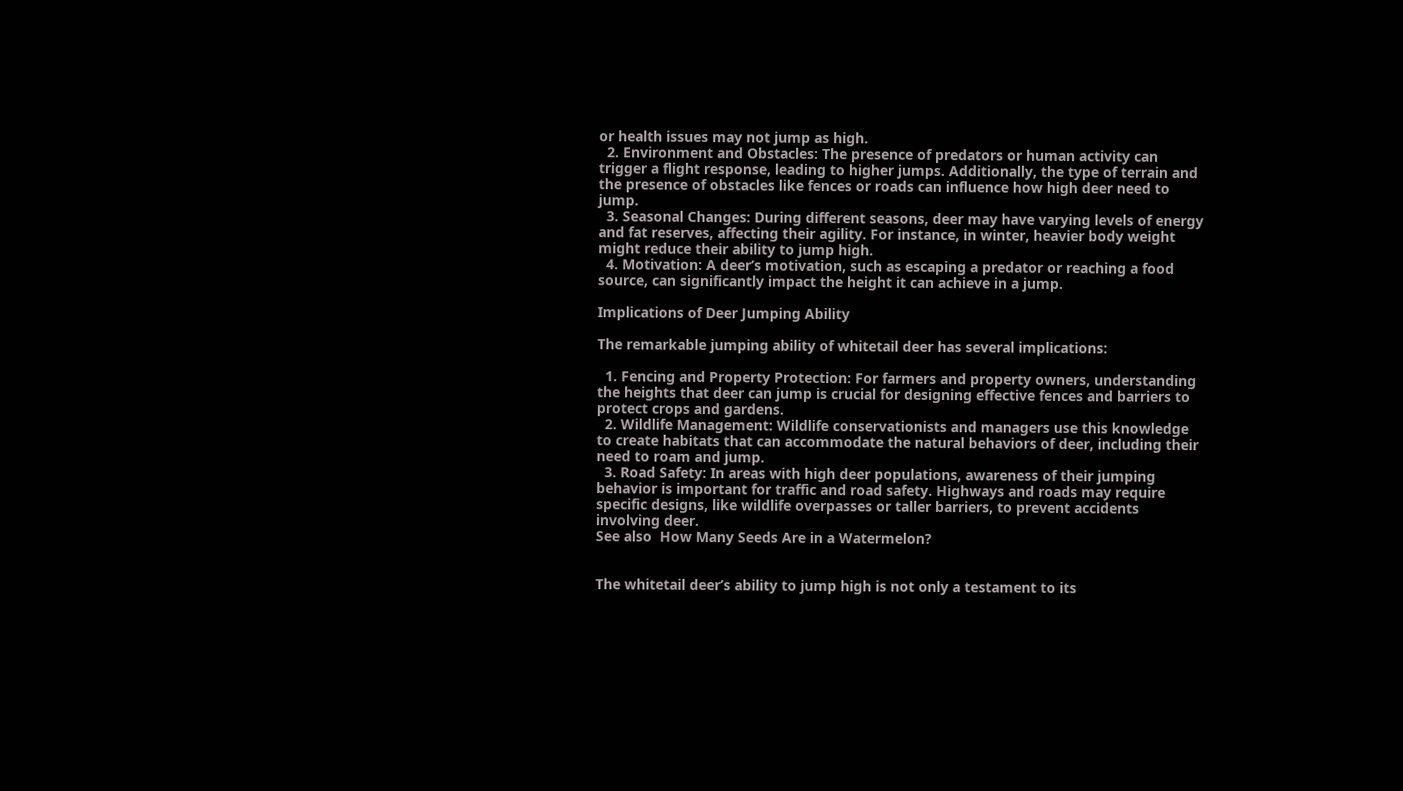or health issues may not jump as high.
  2. Environment and Obstacles: The presence of predators or human activity can trigger a flight response, leading to higher jumps. Additionally, the type of terrain and the presence of obstacles like fences or roads can influence how high deer need to jump.
  3. Seasonal Changes: During different seasons, deer may have varying levels of energy and fat reserves, affecting their agility. For instance, in winter, heavier body weight might reduce their ability to jump high.
  4. Motivation: A deer’s motivation, such as escaping a predator or reaching a food source, can significantly impact the height it can achieve in a jump.

Implications of Deer Jumping Ability

The remarkable jumping ability of whitetail deer has several implications:

  1. Fencing and Property Protection: For farmers and property owners, understanding the heights that deer can jump is crucial for designing effective fences and barriers to protect crops and gardens.
  2. Wildlife Management: Wildlife conservationists and managers use this knowledge to create habitats that can accommodate the natural behaviors of deer, including their need to roam and jump.
  3. Road Safety: In areas with high deer populations, awareness of their jumping behavior is important for traffic and road safety. Highways and roads may require specific designs, like wildlife overpasses or taller barriers, to prevent accidents involving deer.
See also  How Many Seeds Are in a Watermelon?


The whitetail deer’s ability to jump high is not only a testament to its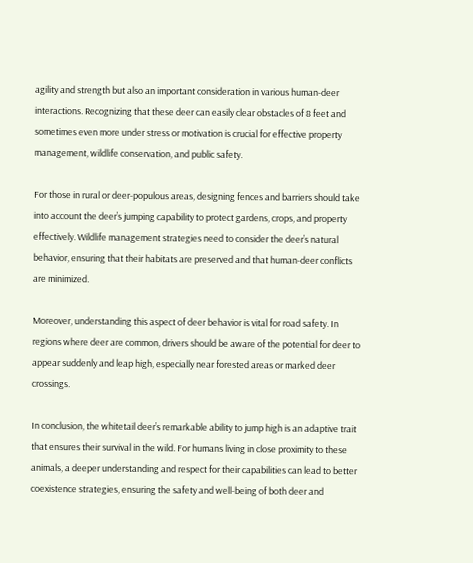agility and strength but also an important consideration in various human-deer interactions. Recognizing that these deer can easily clear obstacles of 8 feet and sometimes even more under stress or motivation is crucial for effective property management, wildlife conservation, and public safety.

For those in rural or deer-populous areas, designing fences and barriers should take into account the deer’s jumping capability to protect gardens, crops, and property effectively. Wildlife management strategies need to consider the deer’s natural behavior, ensuring that their habitats are preserved and that human-deer conflicts are minimized.

Moreover, understanding this aspect of deer behavior is vital for road safety. In regions where deer are common, drivers should be aware of the potential for deer to appear suddenly and leap high, especially near forested areas or marked deer crossings.

In conclusion, the whitetail deer’s remarkable ability to jump high is an adaptive trait that ensures their survival in the wild. For humans living in close proximity to these animals, a deeper understanding and respect for their capabilities can lead to better coexistence strategies, ensuring the safety and well-being of both deer and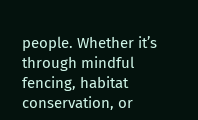people. Whether it’s through mindful fencing, habitat conservation, or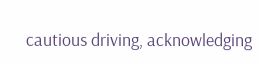cautious driving, acknowledging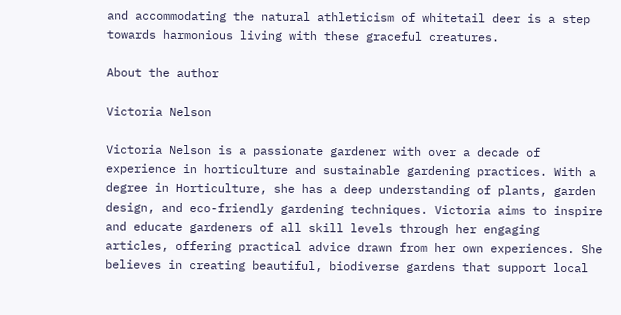and accommodating the natural athleticism of whitetail deer is a step towards harmonious living with these graceful creatures.

About the author

Victoria Nelson

Victoria Nelson is a passionate gardener with over a decade of experience in horticulture and sustainable gardening practices. With a degree in Horticulture, she has a deep understanding of plants, garden design, and eco-friendly gardening techniques. Victoria aims to inspire and educate gardeners of all skill levels through her engaging articles, offering practical advice drawn from her own experiences. She believes in creating beautiful, biodiverse gardens that support local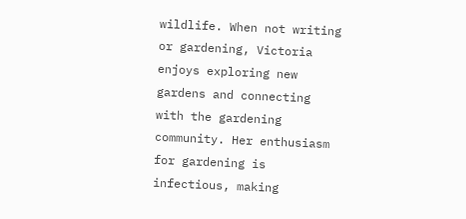wildlife. When not writing or gardening, Victoria enjoys exploring new gardens and connecting with the gardening community. Her enthusiasm for gardening is infectious, making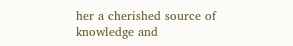her a cherished source of knowledge and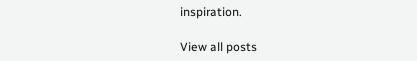inspiration.

View all posts